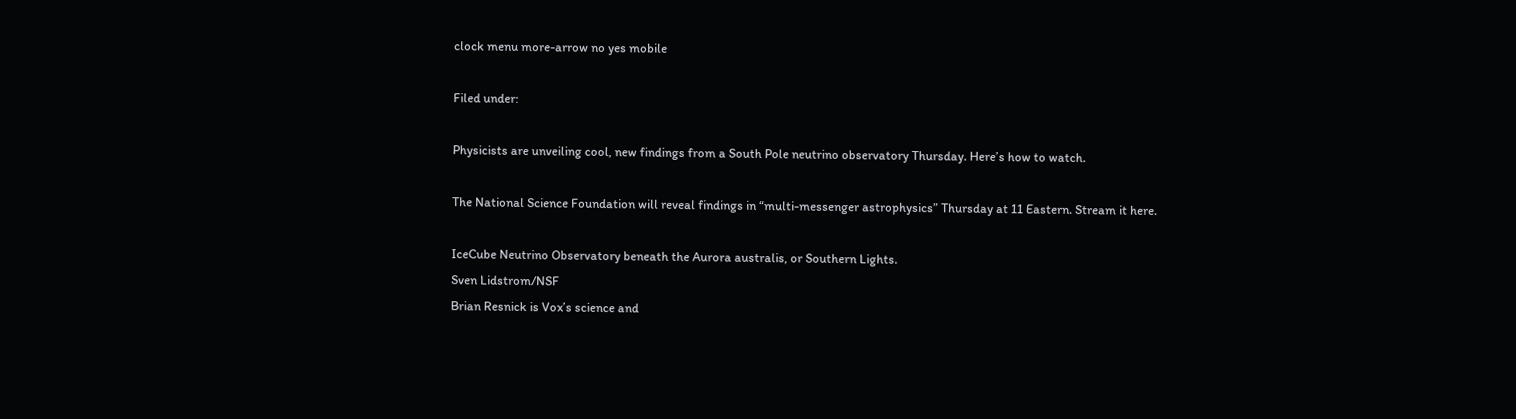clock menu more-arrow no yes mobile

Filed under:

Physicists are unveiling cool, new findings from a South Pole neutrino observatory Thursday. Here’s how to watch.

The National Science Foundation will reveal findings in “multi-messenger astrophysics” Thursday at 11 Eastern. Stream it here.

IceCube Neutrino Observatory beneath the Aurora australis, or Southern Lights.
Sven Lidstrom/NSF
Brian Resnick is Vox’s science and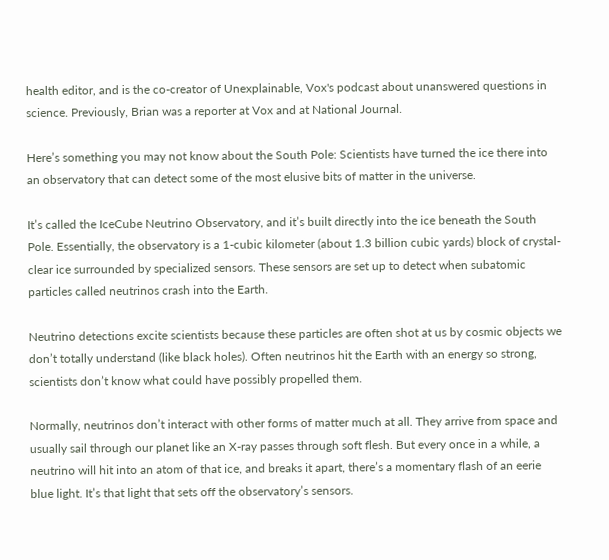health editor, and is the co-creator of Unexplainable, Vox's podcast about unanswered questions in science. Previously, Brian was a reporter at Vox and at National Journal.

Here’s something you may not know about the South Pole: Scientists have turned the ice there into an observatory that can detect some of the most elusive bits of matter in the universe.

It’s called the IceCube Neutrino Observatory, and it’s built directly into the ice beneath the South Pole. Essentially, the observatory is a 1-cubic kilometer (about 1.3 billion cubic yards) block of crystal-clear ice surrounded by specialized sensors. These sensors are set up to detect when subatomic particles called neutrinos crash into the Earth.

Neutrino detections excite scientists because these particles are often shot at us by cosmic objects we don’t totally understand (like black holes). Often neutrinos hit the Earth with an energy so strong, scientists don’t know what could have possibly propelled them.

Normally, neutrinos don’t interact with other forms of matter much at all. They arrive from space and usually sail through our planet like an X-ray passes through soft flesh. But every once in a while, a neutrino will hit into an atom of that ice, and breaks it apart, there’s a momentary flash of an eerie blue light. It’s that light that sets off the observatory’s sensors.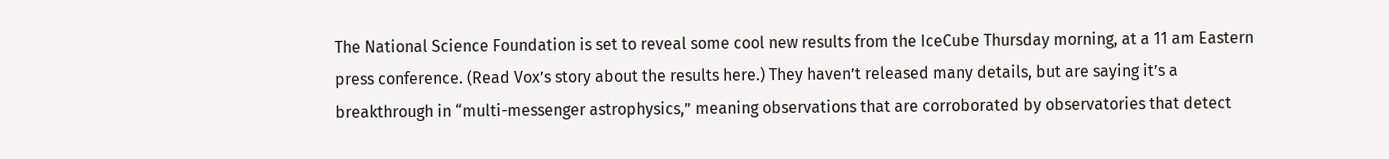The National Science Foundation is set to reveal some cool new results from the IceCube Thursday morning, at a 11 am Eastern press conference. (Read Vox’s story about the results here.) They haven’t released many details, but are saying it’s a breakthrough in “multi-messenger astrophysics,” meaning observations that are corroborated by observatories that detect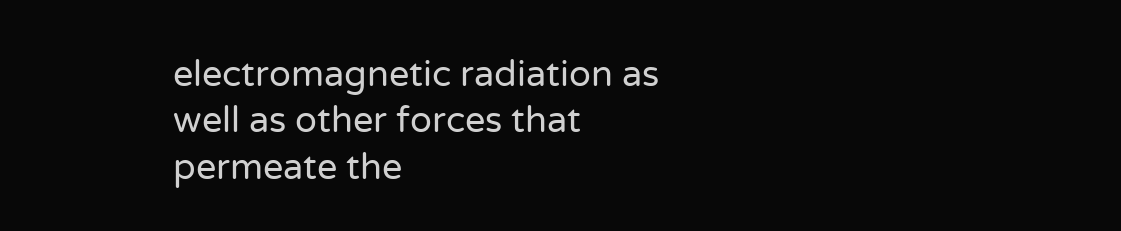electromagnetic radiation as well as other forces that permeate the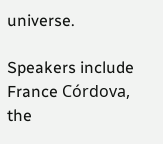universe.

Speakers include France Córdova, the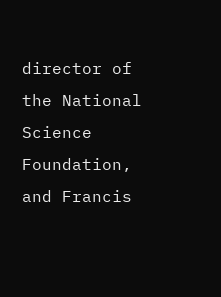director of the National Science Foundation, and Francis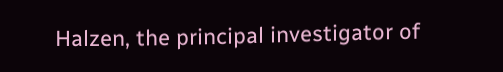Halzen, the principal investigator of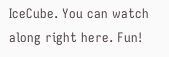IceCube. You can watch along right here. Fun!